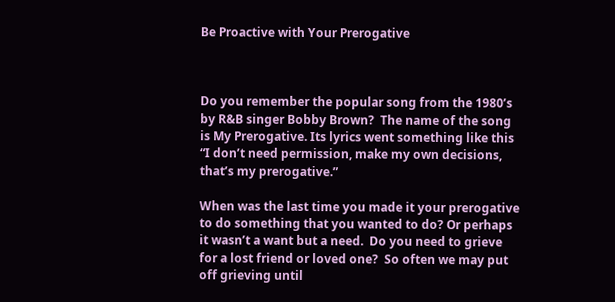Be Proactive with Your Prerogative



Do you remember the popular song from the 1980’s by R&B singer Bobby Brown?  The name of the song is My Prerogative. Its lyrics went something like this “I don’t need permission, make my own decisions, that’s my prerogative.”

When was the last time you made it your prerogative to do something that you wanted to do? Or perhaps it wasn’t a want but a need.  Do you need to grieve for a lost friend or loved one?  So often we may put off grieving until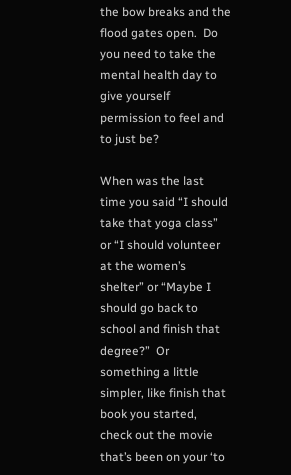the bow breaks and the flood gates open.  Do you need to take the mental health day to give yourself permission to feel and to just be?

When was the last time you said “I should take that yoga class” or “I should volunteer at the women’s shelter” or “Maybe I should go back to school and finish that degree?”  Or something a little simpler, like finish that book you started, check out the movie that’s been on your ‘to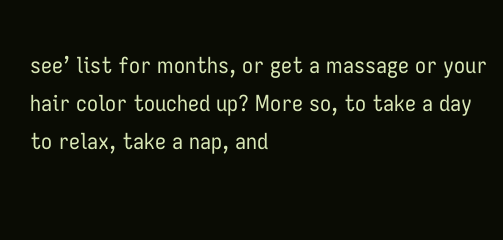see’ list for months, or get a massage or your hair color touched up? More so, to take a day to relax, take a nap, and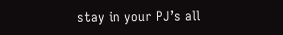stay in your PJ’s all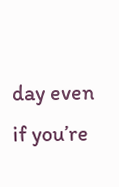day even if you’re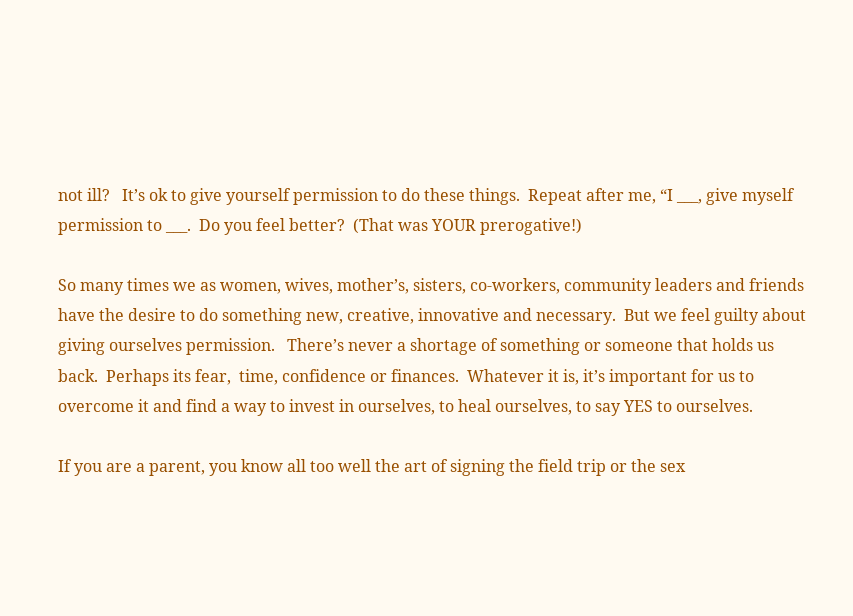not ill?   It’s ok to give yourself permission to do these things.  Repeat after me, “I ___, give myself permission to ___.  Do you feel better?  (That was YOUR prerogative!)

So many times we as women, wives, mother’s, sisters, co-workers, community leaders and friends have the desire to do something new, creative, innovative and necessary.  But we feel guilty about giving ourselves permission.   There’s never a shortage of something or someone that holds us back.  Perhaps its fear,  time, confidence or finances.  Whatever it is, it’s important for us to overcome it and find a way to invest in ourselves, to heal ourselves, to say YES to ourselves.

If you are a parent, you know all too well the art of signing the field trip or the sex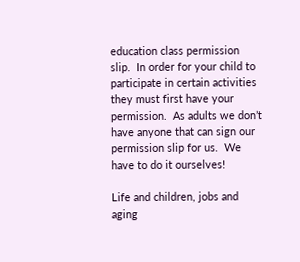education class permission slip.  In order for your child to participate in certain activities they must first have your permission.  As adults we don’t have anyone that can sign our permission slip for us.  We have to do it ourselves!

Life and children, jobs and aging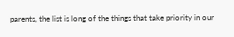parents, the list is long of the things that take priority in our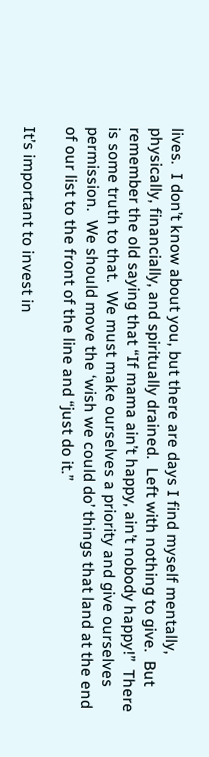lives.  I don’t know about you, but there are days I find myself mentally, physically, financially, and spiritually drained.  Left with nothing to give.  But remember the old saying that “If mama ain’t happy, ain’t nobody happy!”  There is some truth to that.  We must make ourselves a priority and give ourselves permission.  We should move the ‘wish we could do’ things that land at the end of our list to the front of the line and “just do it.”

It’s important to invest in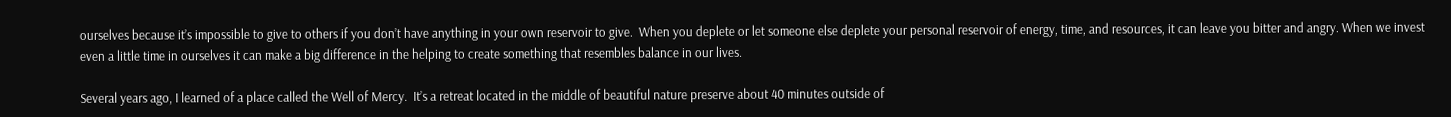ourselves because it’s impossible to give to others if you don’t have anything in your own reservoir to give.  When you deplete or let someone else deplete your personal reservoir of energy, time, and resources, it can leave you bitter and angry. When we invest even a little time in ourselves it can make a big difference in the helping to create something that resembles balance in our lives.

Several years ago, I learned of a place called the Well of Mercy.  It’s a retreat located in the middle of beautiful nature preserve about 40 minutes outside of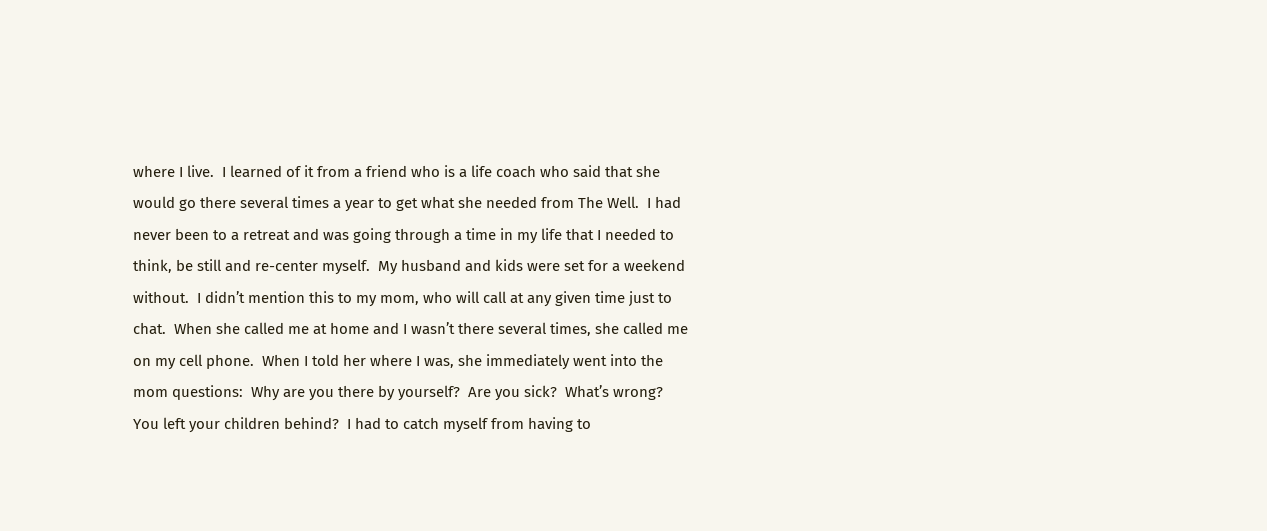where I live.  I learned of it from a friend who is a life coach who said that she would go there several times a year to get what she needed from The Well.  I had never been to a retreat and was going through a time in my life that I needed to think, be still and re-center myself.  My husband and kids were set for a weekend without.  I didn’t mention this to my mom, who will call at any given time just to chat.  When she called me at home and I wasn’t there several times, she called me on my cell phone.  When I told her where I was, she immediately went into the mom questions:  Why are you there by yourself?  Are you sick?  What’s wrong?  You left your children behind?  I had to catch myself from having to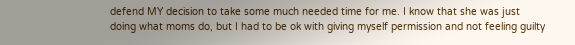defend MY decision to take some much needed time for me. I know that she was just doing what moms do, but I had to be ok with giving myself permission and not feeling guilty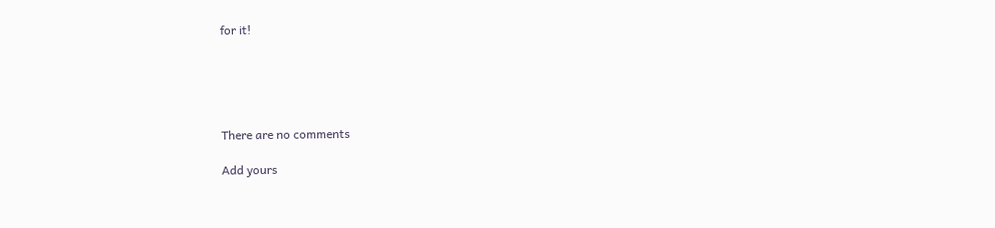for it!





There are no comments

Add yours